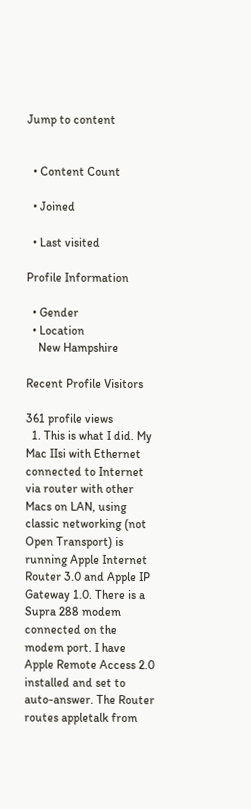Jump to content


  • Content Count

  • Joined

  • Last visited

Profile Information

  • Gender
  • Location
    New Hampshire

Recent Profile Visitors

361 profile views
  1. This is what I did. My Mac IIsi with Ethernet connected to Internet via router with other Macs on LAN, using classic networking (not Open Transport) is running Apple Internet Router 3.0 and Apple IP Gateway 1.0. There is a Supra 288 modem connected on the modem port. I have Apple Remote Access 2.0 installed and set to auto-answer. The Router routes appletalk from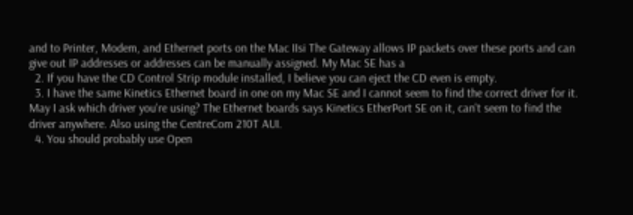and to Printer, Modem, and Ethernet ports on the Mac IIsi The Gateway allows IP packets over these ports and can give out IP addresses or addresses can be manually assigned. My Mac SE has a
  2. If you have the CD Control Strip module installed, I believe you can eject the CD even is empty.
  3. I have the same Kinetics Ethernet board in one on my Mac SE and I cannot seem to find the correct driver for it. May I ask which driver you're using? The Ethernet boards says Kinetics EtherPort SE on it, can't seem to find the driver anywhere. Also using the CentreCom 210T AUI.
  4. You should probably use Open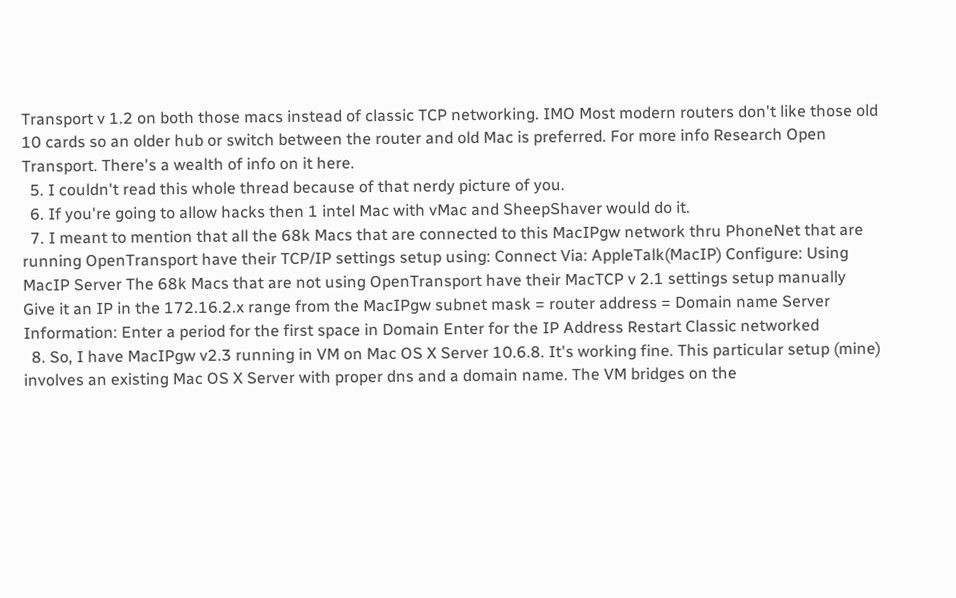Transport v 1.2 on both those macs instead of classic TCP networking. IMO Most modern routers don't like those old 10 cards so an older hub or switch between the router and old Mac is preferred. For more info Research Open Transport. There's a wealth of info on it here.
  5. I couldn't read this whole thread because of that nerdy picture of you.
  6. If you're going to allow hacks then 1 intel Mac with vMac and SheepShaver would do it.
  7. I meant to mention that all the 68k Macs that are connected to this MacIPgw network thru PhoneNet that are running OpenTransport have their TCP/IP settings setup using: Connect Via: AppleTalk(MacIP) Configure: Using MacIP Server The 68k Macs that are not using OpenTransport have their MacTCP v 2.1 settings setup manually Give it an IP in the 172.16.2.x range from the MacIPgw subnet mask = router address = Domain name Server Information: Enter a period for the first space in Domain Enter for the IP Address Restart Classic networked
  8. So, I have MacIPgw v2.3 running in VM on Mac OS X Server 10.6.8. It's working fine. This particular setup (mine) involves an existing Mac OS X Server with proper dns and a domain name. The VM bridges on the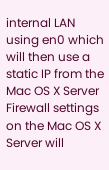internal LAN using en0 which will then use a static IP from the Mac OS X Server Firewall settings on the Mac OS X Server will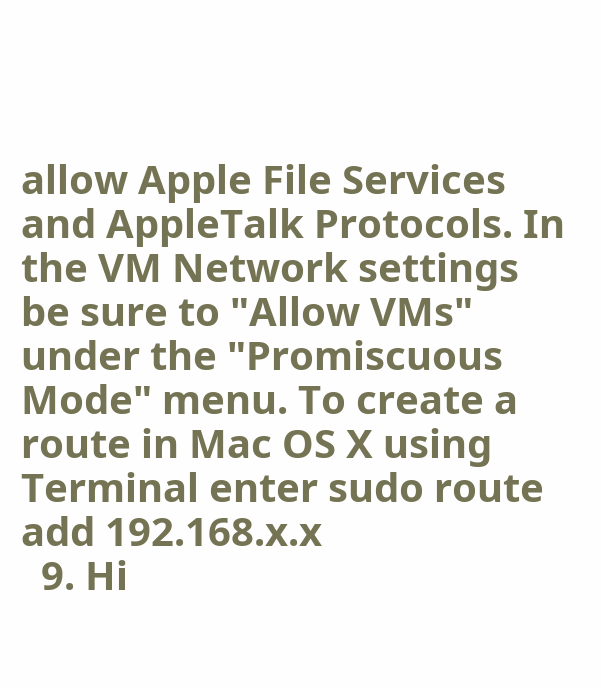allow Apple File Services and AppleTalk Protocols. In the VM Network settings be sure to "Allow VMs" under the "Promiscuous Mode" menu. To create a route in Mac OS X using Terminal enter sudo route add 192.168.x.x
  9. Hi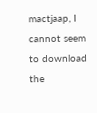mactjaap, I cannot seem to download the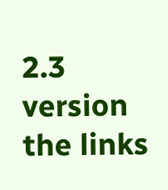2.3 version the links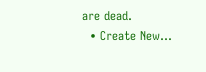are dead.
  • Create New...